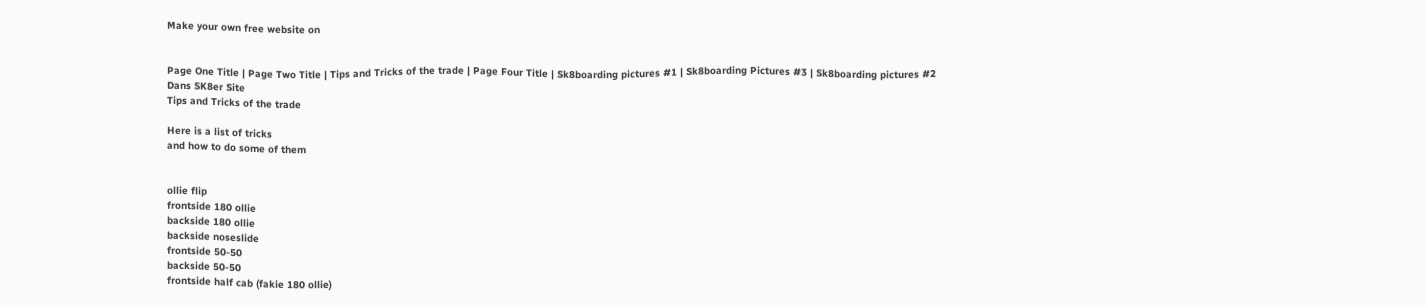Make your own free website on


Page One Title | Page Two Title | Tips and Tricks of the trade | Page Four Title | Sk8boarding pictures #1 | Sk8boarding Pictures #3 | Sk8boarding pictures #2
Dans SK8er Site
Tips and Tricks of the trade

Here is a list of tricks
and how to do some of them


ollie flip
frontside 180 ollie
backside 180 ollie
backside noseslide
frontside 50-50
backside 50-50
frontside half cab (fakie 180 ollie)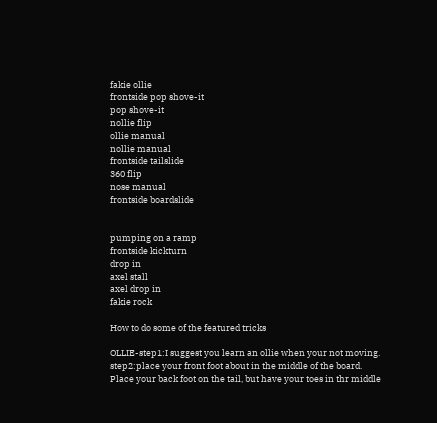fakie ollie
frontside pop shove-it
pop shove-it
nollie flip
ollie manual
nollie manual
frontside tailslide
360 flip
nose manual
frontside boardslide


pumping on a ramp
frontside kickturn
drop in
axel stall
axel drop in
fakie rock

How to do some of the featured tricks

OLLIE-step1:I suggest you learn an ollie when your not moving.
step2:place your front foot about in the middle of the board. Place your back foot on the tail, but have your toes in thr middle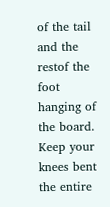of the tail and the restof the foot hanging of the board. Keep your knees bent the entire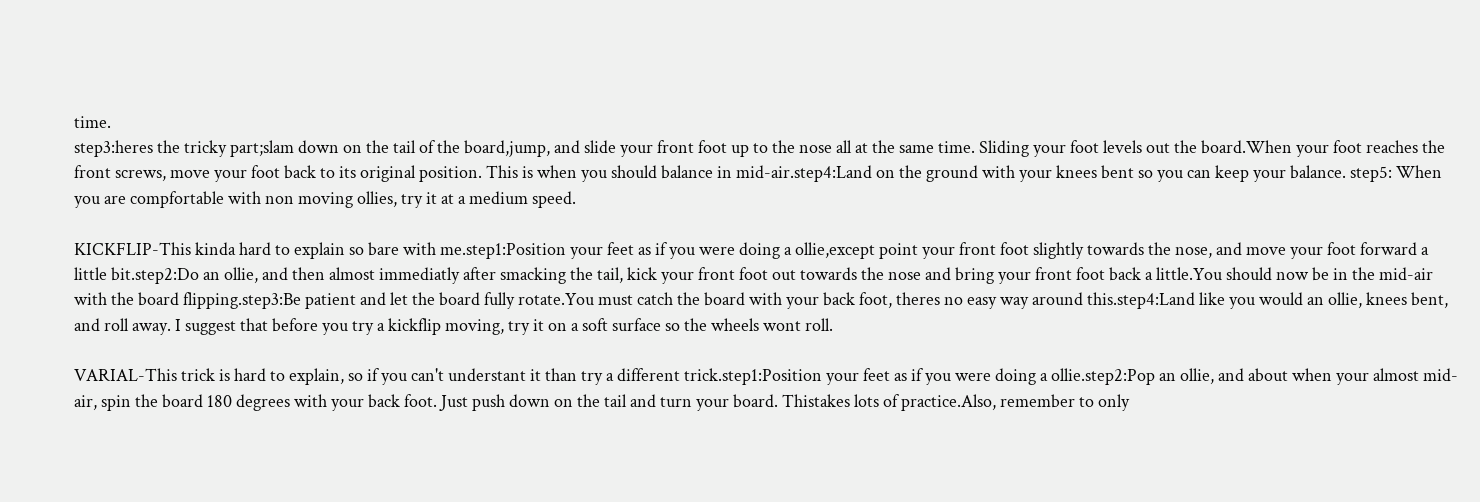time.
step3:heres the tricky part;slam down on the tail of the board,jump, and slide your front foot up to the nose all at the same time. Sliding your foot levels out the board.When your foot reaches the front screws, move your foot back to its original position. This is when you should balance in mid-air.step4:Land on the ground with your knees bent so you can keep your balance. step5: When you are compfortable with non moving ollies, try it at a medium speed.

KICKFLIP-This kinda hard to explain so bare with me.step1:Position your feet as if you were doing a ollie,except point your front foot slightly towards the nose, and move your foot forward a little bit.step2:Do an ollie, and then almost immediatly after smacking the tail, kick your front foot out towards the nose and bring your front foot back a little.You should now be in the mid-air with the board flipping.step3:Be patient and let the board fully rotate.You must catch the board with your back foot, theres no easy way around this.step4:Land like you would an ollie, knees bent, and roll away. I suggest that before you try a kickflip moving, try it on a soft surface so the wheels wont roll.

VARIAL-This trick is hard to explain, so if you can't understant it than try a different trick.step1:Position your feet as if you were doing a ollie.step2:Pop an ollie, and about when your almost mid-air, spin the board 180 degrees with your back foot. Just push down on the tail and turn your board. Thistakes lots of practice.Also, remember to only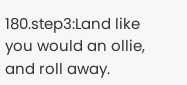180.step3:Land like you would an ollie, and roll away.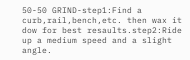50-50 GRIND-step1:Find a curb,rail,bench,etc. then wax it dow for best resaults.step2:Ride up a medium speed and a slight angle.